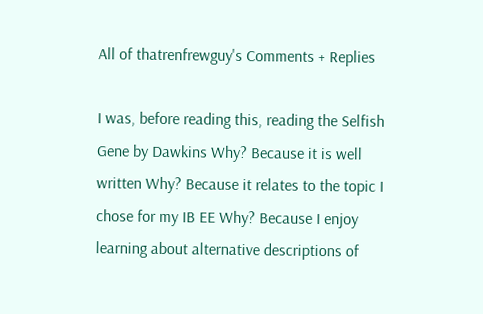All of thatrenfrewguy's Comments + Replies

I was, before reading this, reading the Selfish Gene by Dawkins Why? Because it is well written Why? Because it relates to the topic I chose for my IB EE Why? Because I enjoy learning about alternative descriptions of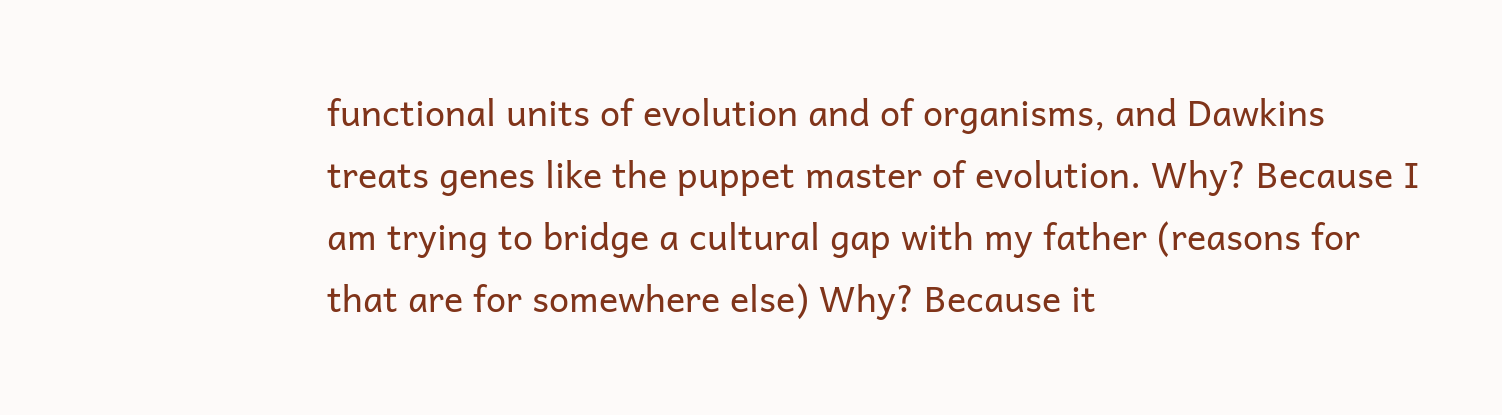functional units of evolution and of organisms, and Dawkins treats genes like the puppet master of evolution. Why? Because I am trying to bridge a cultural gap with my father (reasons for that are for somewhere else) Why? Because it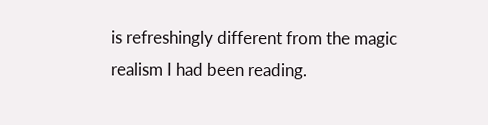is refreshingly different from the magic realism I had been reading.